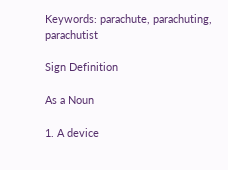Keywords: parachute, parachuting, parachutist

Sign Definition

As a Noun

1. A device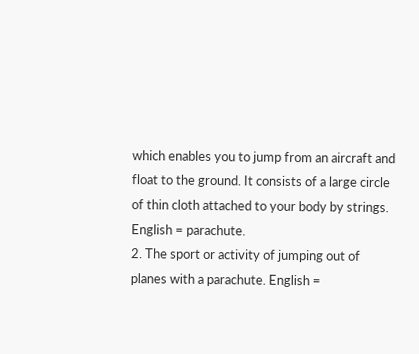which enables you to jump from an aircraft and float to the ground. It consists of a large circle of thin cloth attached to your body by strings. English = parachute.
2. The sport or activity of jumping out of planes with a parachute. English =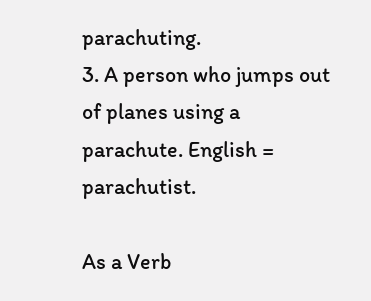parachuting.
3. A person who jumps out of planes using a parachute. English = parachutist.

As a Verb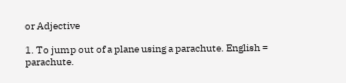or Adjective

1. To jump out of a plane using a parachute. English = parachute.